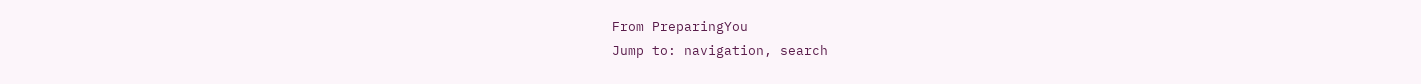From PreparingYou
Jump to: navigation, search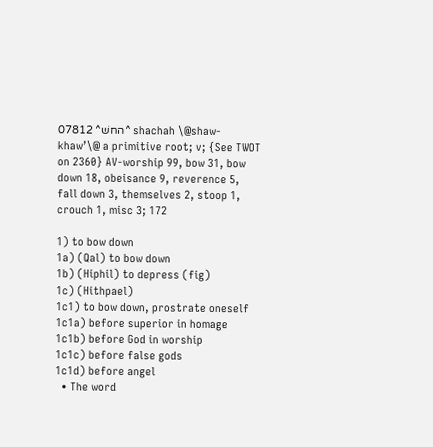07812 ^החשׁ^ shachah \@shaw-khaw’\@ a primitive root; v; {See TWOT on 2360} AV-worship 99, bow 31, bow down 18, obeisance 9, reverence 5, fall down 3, themselves 2, stoop 1, crouch 1, misc 3; 172

1) to bow down
1a) (Qal) to bow down
1b) (Hiphil) to depress (fig)
1c) (Hithpael)
1c1) to bow down, prostrate oneself
1c1a) before superior in homage
1c1b) before God in worship
1c1c) before false gods
1c1d) before angel
  • The word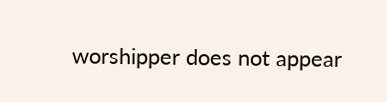worshipper does not appear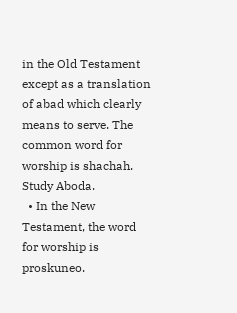in the Old Testament except as a translation of abad which clearly means to serve. The common word for worship is shachah. Study Aboda.
  • In the New Testament, the word for worship is proskuneo.